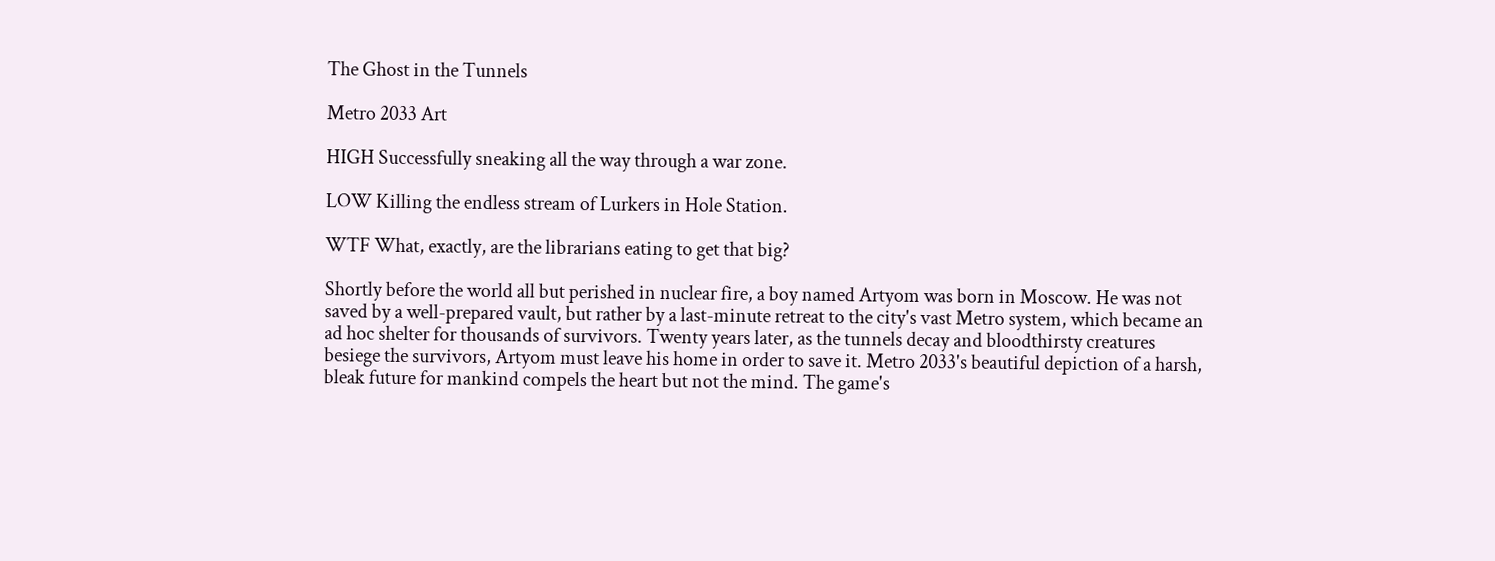The Ghost in the Tunnels

Metro 2033 Art

HIGH Successfully sneaking all the way through a war zone.

LOW Killing the endless stream of Lurkers in Hole Station.

WTF What, exactly, are the librarians eating to get that big?

Shortly before the world all but perished in nuclear fire, a boy named Artyom was born in Moscow. He was not saved by a well-prepared vault, but rather by a last-minute retreat to the city's vast Metro system, which became an ad hoc shelter for thousands of survivors. Twenty years later, as the tunnels decay and bloodthirsty creatures besiege the survivors, Artyom must leave his home in order to save it. Metro 2033's beautiful depiction of a harsh, bleak future for mankind compels the heart but not the mind. The game's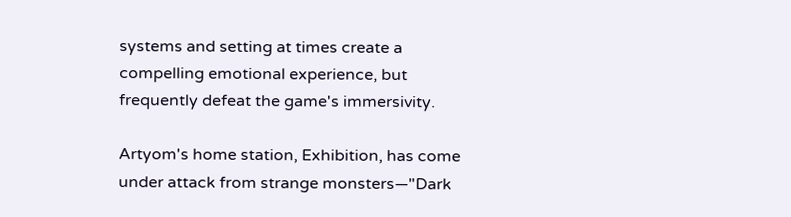systems and setting at times create a compelling emotional experience, but frequently defeat the game's immersivity.

Artyom's home station, Exhibition, has come under attack from strange monsters—"Dark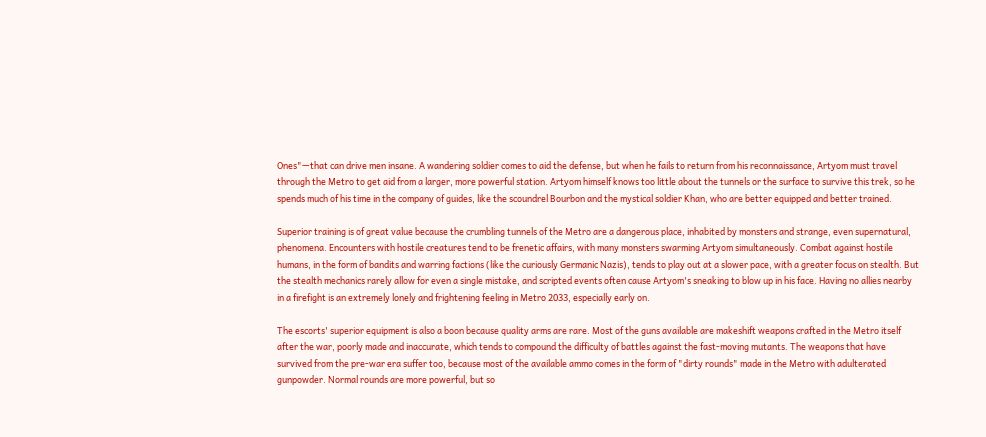Ones"—that can drive men insane. A wandering soldier comes to aid the defense, but when he fails to return from his reconnaissance, Artyom must travel through the Metro to get aid from a larger, more powerful station. Artyom himself knows too little about the tunnels or the surface to survive this trek, so he spends much of his time in the company of guides, like the scoundrel Bourbon and the mystical soldier Khan, who are better equipped and better trained.

Superior training is of great value because the crumbling tunnels of the Metro are a dangerous place, inhabited by monsters and strange, even supernatural, phenomena. Encounters with hostile creatures tend to be frenetic affairs, with many monsters swarming Artyom simultaneously. Combat against hostile humans, in the form of bandits and warring factions (like the curiously Germanic Nazis), tends to play out at a slower pace, with a greater focus on stealth. But the stealth mechanics rarely allow for even a single mistake, and scripted events often cause Artyom's sneaking to blow up in his face. Having no allies nearby in a firefight is an extremely lonely and frightening feeling in Metro 2033, especially early on.

The escorts' superior equipment is also a boon because quality arms are rare. Most of the guns available are makeshift weapons crafted in the Metro itself after the war, poorly made and inaccurate, which tends to compound the difficulty of battles against the fast-moving mutants. The weapons that have survived from the pre-war era suffer too, because most of the available ammo comes in the form of "dirty rounds" made in the Metro with adulterated gunpowder. Normal rounds are more powerful, but so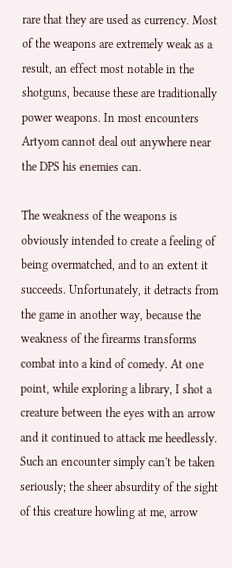rare that they are used as currency. Most of the weapons are extremely weak as a result, an effect most notable in the shotguns, because these are traditionally power weapons. In most encounters Artyom cannot deal out anywhere near the DPS his enemies can.

The weakness of the weapons is obviously intended to create a feeling of being overmatched, and to an extent it succeeds. Unfortunately, it detracts from the game in another way, because the weakness of the firearms transforms combat into a kind of comedy. At one point, while exploring a library, I shot a creature between the eyes with an arrow and it continued to attack me heedlessly. Such an encounter simply can't be taken seriously; the sheer absurdity of the sight of this creature howling at me, arrow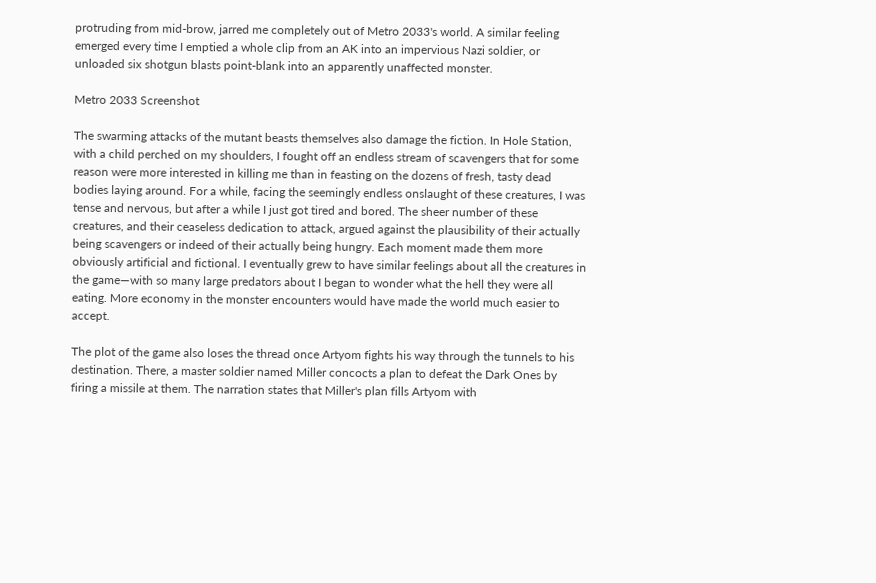protruding from mid-brow, jarred me completely out of Metro 2033's world. A similar feeling emerged every time I emptied a whole clip from an AK into an impervious Nazi soldier, or unloaded six shotgun blasts point-blank into an apparently unaffected monster.

Metro 2033 Screenshot

The swarming attacks of the mutant beasts themselves also damage the fiction. In Hole Station, with a child perched on my shoulders, I fought off an endless stream of scavengers that for some reason were more interested in killing me than in feasting on the dozens of fresh, tasty dead bodies laying around. For a while, facing the seemingly endless onslaught of these creatures, I was tense and nervous, but after a while I just got tired and bored. The sheer number of these creatures, and their ceaseless dedication to attack, argued against the plausibility of their actually being scavengers or indeed of their actually being hungry. Each moment made them more obviously artificial and fictional. I eventually grew to have similar feelings about all the creatures in the game—with so many large predators about I began to wonder what the hell they were all eating. More economy in the monster encounters would have made the world much easier to accept.

The plot of the game also loses the thread once Artyom fights his way through the tunnels to his destination. There, a master soldier named Miller concocts a plan to defeat the Dark Ones by firing a missile at them. The narration states that Miller's plan fills Artyom with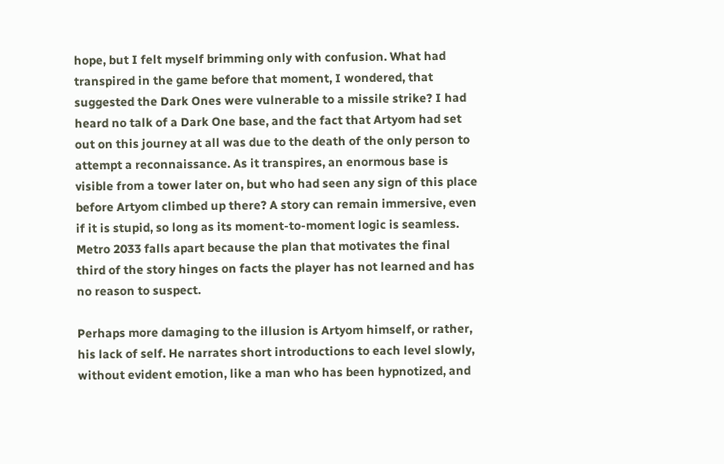hope, but I felt myself brimming only with confusion. What had transpired in the game before that moment, I wondered, that suggested the Dark Ones were vulnerable to a missile strike? I had heard no talk of a Dark One base, and the fact that Artyom had set out on this journey at all was due to the death of the only person to attempt a reconnaissance. As it transpires, an enormous base is visible from a tower later on, but who had seen any sign of this place before Artyom climbed up there? A story can remain immersive, even if it is stupid, so long as its moment-to-moment logic is seamless. Metro 2033 falls apart because the plan that motivates the final third of the story hinges on facts the player has not learned and has no reason to suspect.

Perhaps more damaging to the illusion is Artyom himself, or rather, his lack of self. He narrates short introductions to each level slowly, without evident emotion, like a man who has been hypnotized, and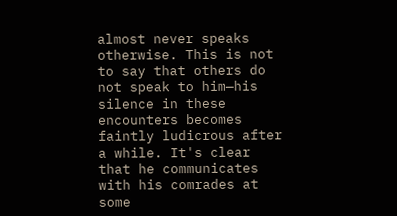almost never speaks otherwise. This is not to say that others do not speak to him—his silence in these encounters becomes faintly ludicrous after a while. It's clear that he communicates with his comrades at some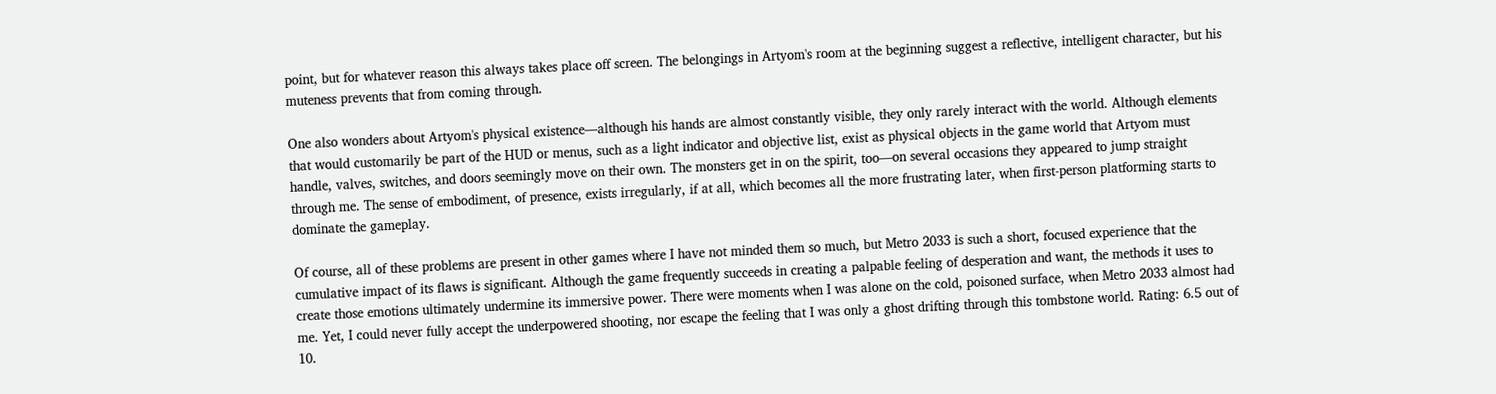point, but for whatever reason this always takes place off screen. The belongings in Artyom's room at the beginning suggest a reflective, intelligent character, but his muteness prevents that from coming through.

One also wonders about Artyom's physical existence—although his hands are almost constantly visible, they only rarely interact with the world. Although elements that would customarily be part of the HUD or menus, such as a light indicator and objective list, exist as physical objects in the game world that Artyom must handle, valves, switches, and doors seemingly move on their own. The monsters get in on the spirit, too—on several occasions they appeared to jump straight through me. The sense of embodiment, of presence, exists irregularly, if at all, which becomes all the more frustrating later, when first-person platforming starts to dominate the gameplay.

Of course, all of these problems are present in other games where I have not minded them so much, but Metro 2033 is such a short, focused experience that the cumulative impact of its flaws is significant. Although the game frequently succeeds in creating a palpable feeling of desperation and want, the methods it uses to create those emotions ultimately undermine its immersive power. There were moments when I was alone on the cold, poisoned surface, when Metro 2033 almost had me. Yet, I could never fully accept the underpowered shooting, nor escape the feeling that I was only a ghost drifting through this tombstone world. Rating: 6.5 out of 10.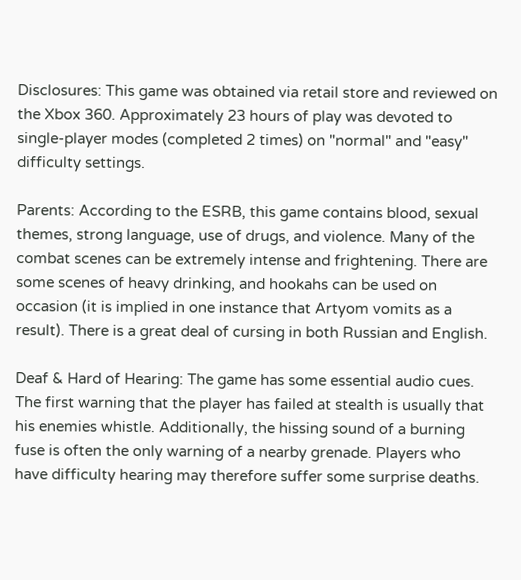Disclosures: This game was obtained via retail store and reviewed on the Xbox 360. Approximately 23 hours of play was devoted to single-player modes (completed 2 times) on "normal" and "easy" difficulty settings.

Parents: According to the ESRB, this game contains blood, sexual themes, strong language, use of drugs, and violence. Many of the combat scenes can be extremely intense and frightening. There are some scenes of heavy drinking, and hookahs can be used on occasion (it is implied in one instance that Artyom vomits as a result). There is a great deal of cursing in both Russian and English.

Deaf & Hard of Hearing: The game has some essential audio cues. The first warning that the player has failed at stealth is usually that his enemies whistle. Additionally, the hissing sound of a burning fuse is often the only warning of a nearby grenade. Players who have difficulty hearing may therefore suffer some surprise deaths.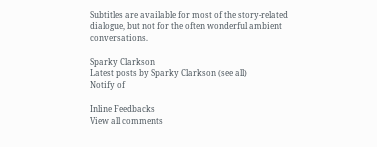Subtitles are available for most of the story-related dialogue, but not for the often wonderful ambient conversations.

Sparky Clarkson
Latest posts by Sparky Clarkson (see all)
Notify of

Inline Feedbacks
View all comments